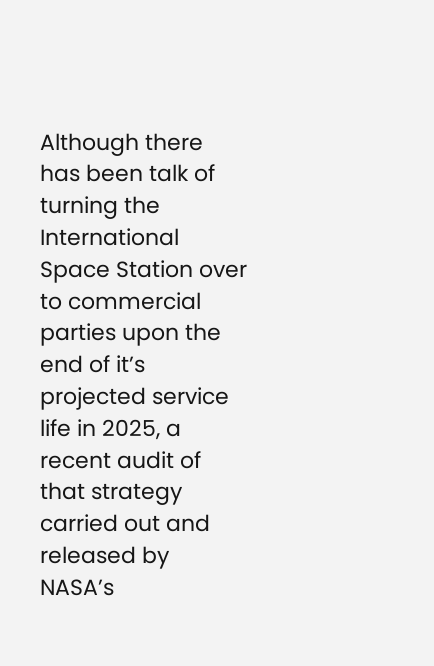Although there has been talk of turning the International Space Station over to commercial parties upon the end of it’s projected service life in 2025, a recent audit of that strategy carried out and released by NASA’s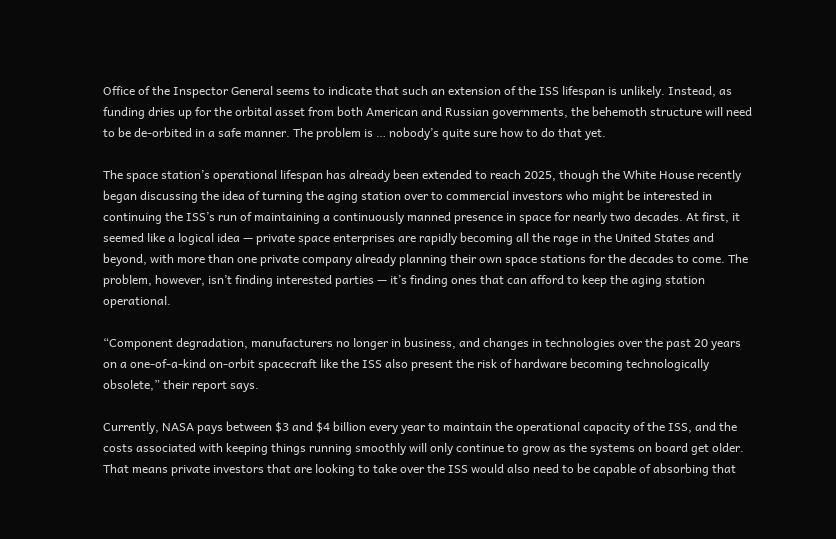Office of the Inspector General seems to indicate that such an extension of the ISS lifespan is unlikely. Instead, as funding dries up for the orbital asset from both American and Russian governments, the behemoth structure will need to be de-orbited in a safe manner. The problem is … nobody’s quite sure how to do that yet.

The space station’s operational lifespan has already been extended to reach 2025, though the White House recently began discussing the idea of turning the aging station over to commercial investors who might be interested in continuing the ISS’s run of maintaining a continuously manned presence in space for nearly two decades. At first, it seemed like a logical idea — private space enterprises are rapidly becoming all the rage in the United States and beyond, with more than one private company already planning their own space stations for the decades to come. The problem, however, isn’t finding interested parties — it’s finding ones that can afford to keep the aging station operational.

“Component degradation, manufacturers no longer in business, and changes in technologies over the past 20 years on a one-of-a-kind on-orbit spacecraft like the ISS also present the risk of hardware becoming technologically obsolete,” their report says.

Currently, NASA pays between $3 and $4 billion every year to maintain the operational capacity of the ISS, and the costs associated with keeping things running smoothly will only continue to grow as the systems on board get older. That means private investors that are looking to take over the ISS would also need to be capable of absorbing that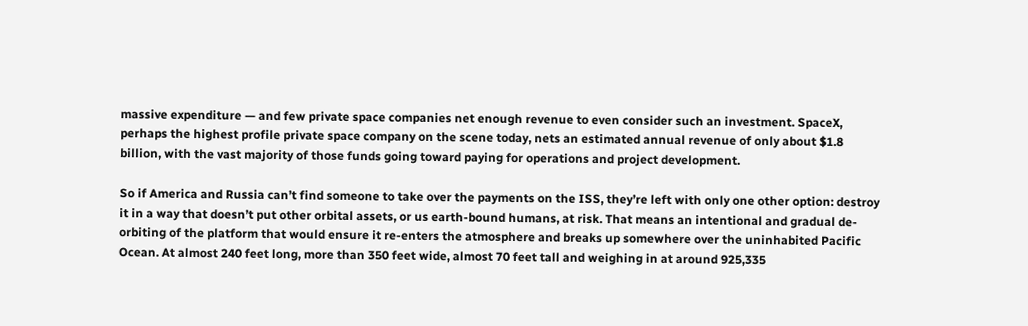massive expenditure — and few private space companies net enough revenue to even consider such an investment. SpaceX, perhaps the highest profile private space company on the scene today, nets an estimated annual revenue of only about $1.8 billion, with the vast majority of those funds going toward paying for operations and project development.

So if America and Russia can’t find someone to take over the payments on the ISS, they’re left with only one other option: destroy it in a way that doesn’t put other orbital assets, or us earth-bound humans, at risk. That means an intentional and gradual de-orbiting of the platform that would ensure it re-enters the atmosphere and breaks up somewhere over the uninhabited Pacific Ocean. At almost 240 feet long, more than 350 feet wide, almost 70 feet tall and weighing in at around 925,335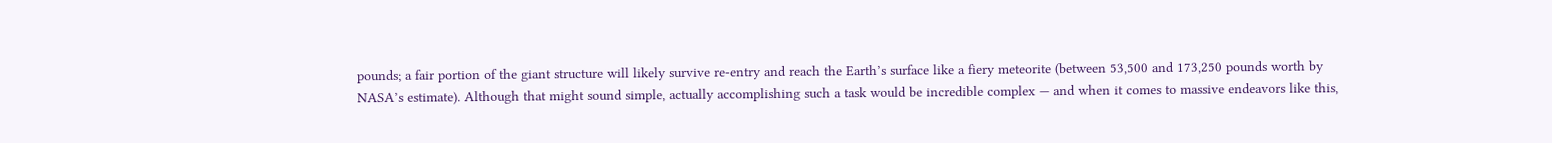pounds; a fair portion of the giant structure will likely survive re-entry and reach the Earth’s surface like a fiery meteorite (between 53,500 and 173,250 pounds worth by NASA’s estimate). Although that might sound simple, actually accomplishing such a task would be incredible complex — and when it comes to massive endeavors like this,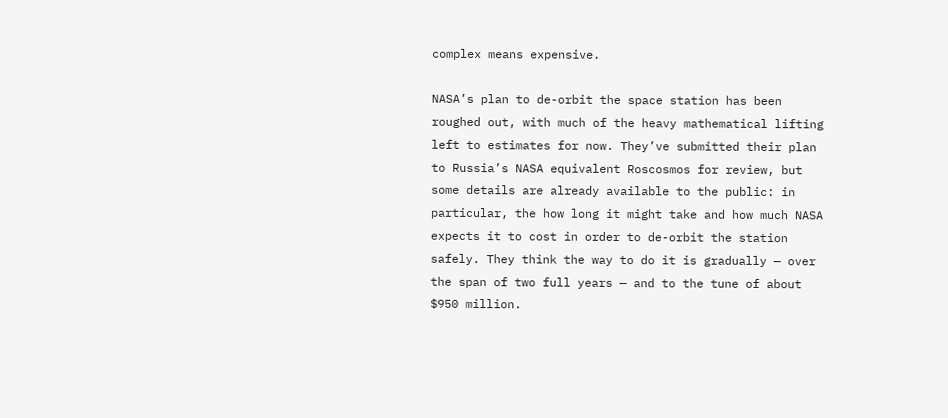complex means expensive.

NASA’s plan to de-orbit the space station has been roughed out, with much of the heavy mathematical lifting left to estimates for now. They’ve submitted their plan to Russia’s NASA equivalent Roscosmos for review, but some details are already available to the public: in particular, the how long it might take and how much NASA expects it to cost in order to de-orbit the station safely. They think the way to do it is gradually — over the span of two full years — and to the tune of about $950 million.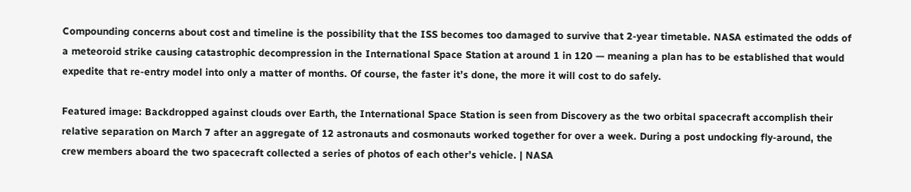Compounding concerns about cost and timeline is the possibility that the ISS becomes too damaged to survive that 2-year timetable. NASA estimated the odds of a meteoroid strike causing catastrophic decompression in the International Space Station at around 1 in 120 — meaning a plan has to be established that would expedite that re-entry model into only a matter of months. Of course, the faster it’s done, the more it will cost to do safely.

Featured image: Backdropped against clouds over Earth, the International Space Station is seen from Discovery as the two orbital spacecraft accomplish their relative separation on March 7 after an aggregate of 12 astronauts and cosmonauts worked together for over a week. During a post undocking fly-around, the crew members aboard the two spacecraft collected a series of photos of each other’s vehicle. | NASA